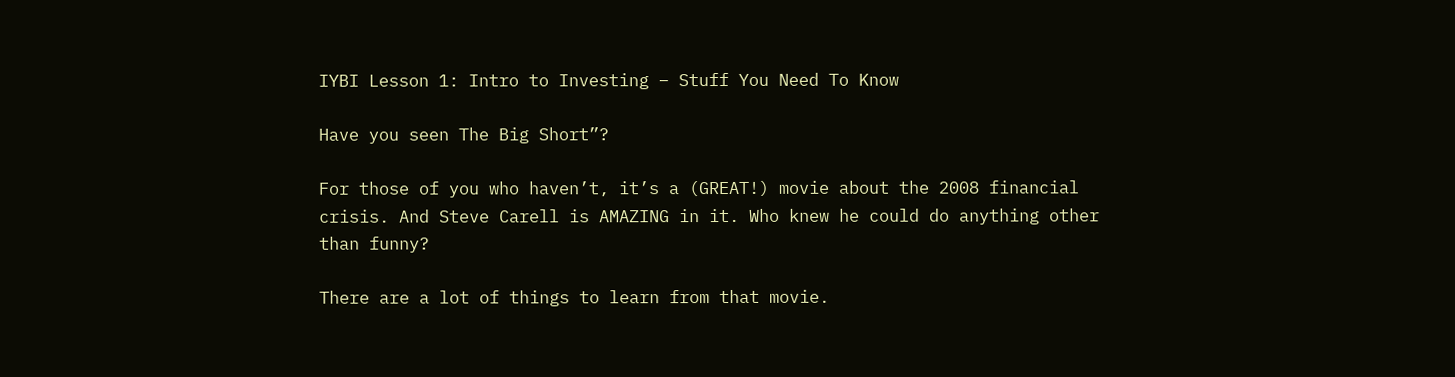IYBI Lesson 1: Intro to Investing – Stuff You Need To Know

Have you seen The Big Short”?

For those of you who haven’t, it’s a (GREAT!) movie about the 2008 financial crisis. And Steve Carell is AMAZING in it. Who knew he could do anything other than funny?

There are a lot of things to learn from that movie.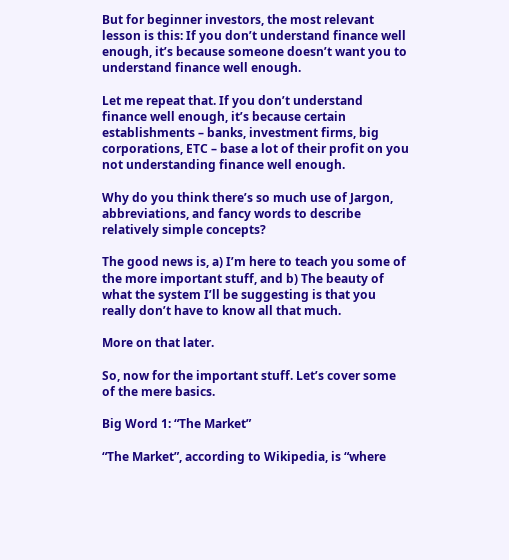But for beginner investors, the most relevant lesson is this: If you don’t understand finance well enough, it’s because someone doesn’t want you to understand finance well enough.

Let me repeat that. If you don’t understand finance well enough, it’s because certain establishments – banks, investment firms, big corporations, ETC – base a lot of their profit on you not understanding finance well enough.

Why do you think there’s so much use of Jargon, abbreviations, and fancy words to describe relatively simple concepts?

The good news is, a) I’m here to teach you some of the more important stuff, and b) The beauty of what the system I’ll be suggesting is that you really don’t have to know all that much.

More on that later.

So, now for the important stuff. Let’s cover some of the mere basics.

Big Word 1: “The Market”

“The Market”, according to Wikipedia, is “where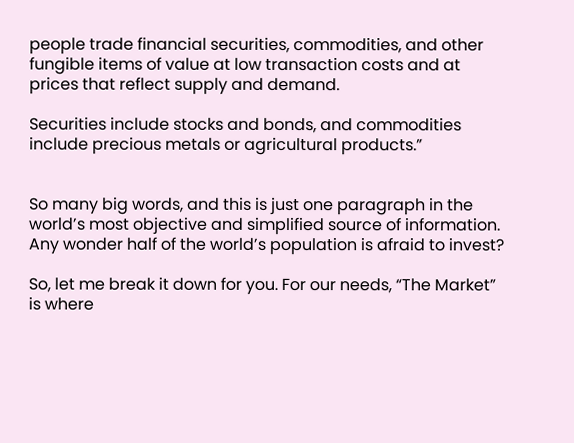people trade financial securities, commodities, and other fungible items of value at low transaction costs and at prices that reflect supply and demand.

Securities include stocks and bonds, and commodities include precious metals or agricultural products.”


So many big words, and this is just one paragraph in the world’s most objective and simplified source of information. Any wonder half of the world’s population is afraid to invest?

So, let me break it down for you. For our needs, “The Market” is where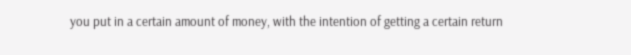you put in a certain amount of money, with the intention of getting a certain return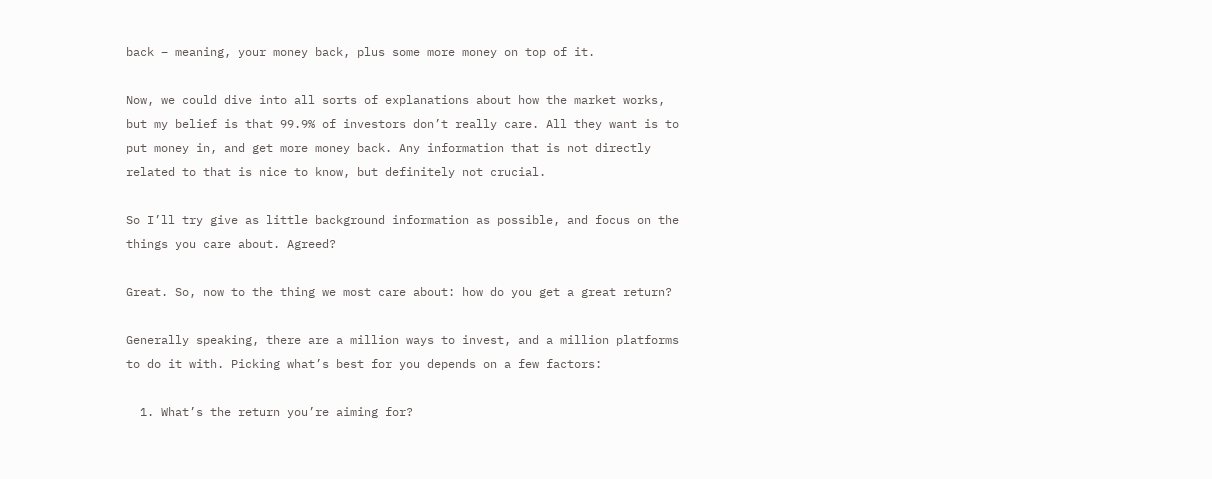back – meaning, your money back, plus some more money on top of it.

Now, we could dive into all sorts of explanations about how the market works, but my belief is that 99.9% of investors don’t really care. All they want is to put money in, and get more money back. Any information that is not directly related to that is nice to know, but definitely not crucial.

So I’ll try give as little background information as possible, and focus on the things you care about. Agreed?

Great. So, now to the thing we most care about: how do you get a great return?

Generally speaking, there are a million ways to invest, and a million platforms to do it with. Picking what’s best for you depends on a few factors:

  1. What’s the return you’re aiming for?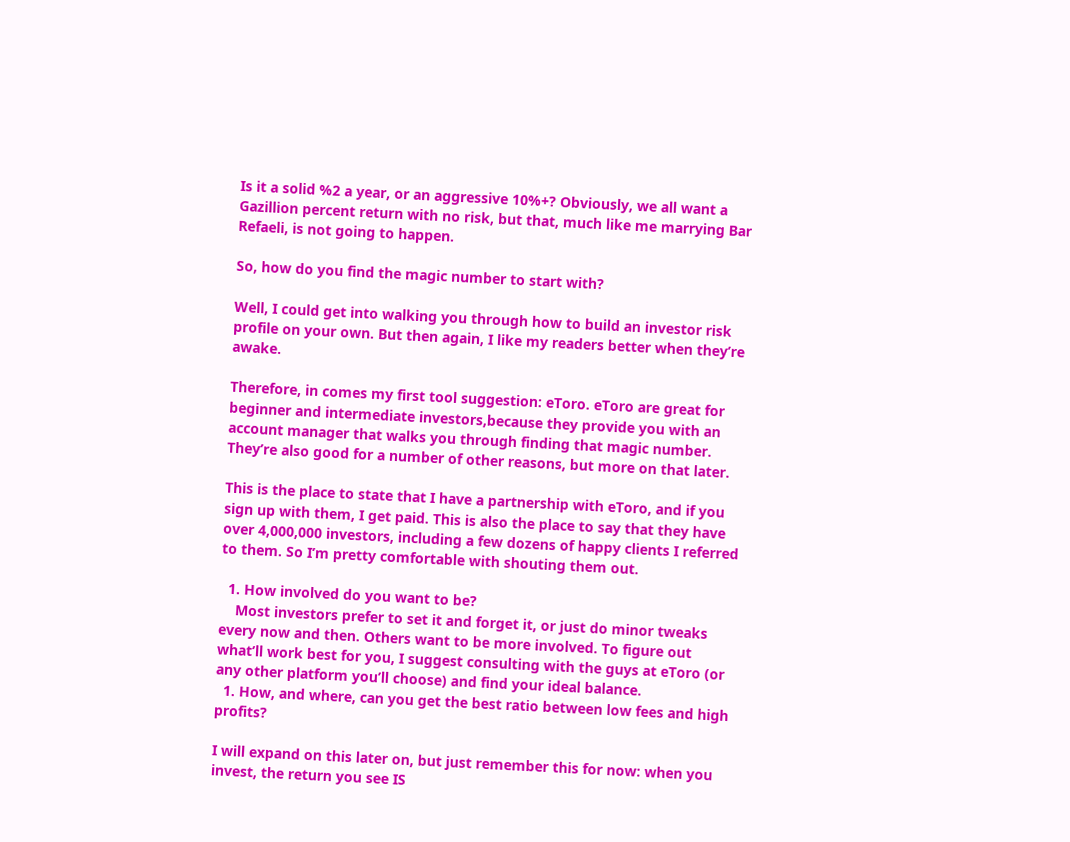Is it a solid %2 a year, or an aggressive 10%+? Obviously, we all want a Gazillion percent return with no risk, but that, much like me marrying Bar Refaeli, is not going to happen.

So, how do you find the magic number to start with?

Well, I could get into walking you through how to build an investor risk profile on your own. But then again, I like my readers better when they’re awake.

Therefore, in comes my first tool suggestion: eToro. eToro are great for beginner and intermediate investors,because they provide you with an account manager that walks you through finding that magic number. They’re also good for a number of other reasons, but more on that later.

This is the place to state that I have a partnership with eToro, and if you sign up with them, I get paid. This is also the place to say that they have over 4,000,000 investors, including a few dozens of happy clients I referred to them. So I’m pretty comfortable with shouting them out.

  1. How involved do you want to be?
    Most investors prefer to set it and forget it, or just do minor tweaks every now and then. Others want to be more involved. To figure out what’ll work best for you, I suggest consulting with the guys at eToro (or any other platform you’ll choose) and find your ideal balance.
  1. How, and where, can you get the best ratio between low fees and high profits?

I will expand on this later on, but just remember this for now: when you invest, the return you see IS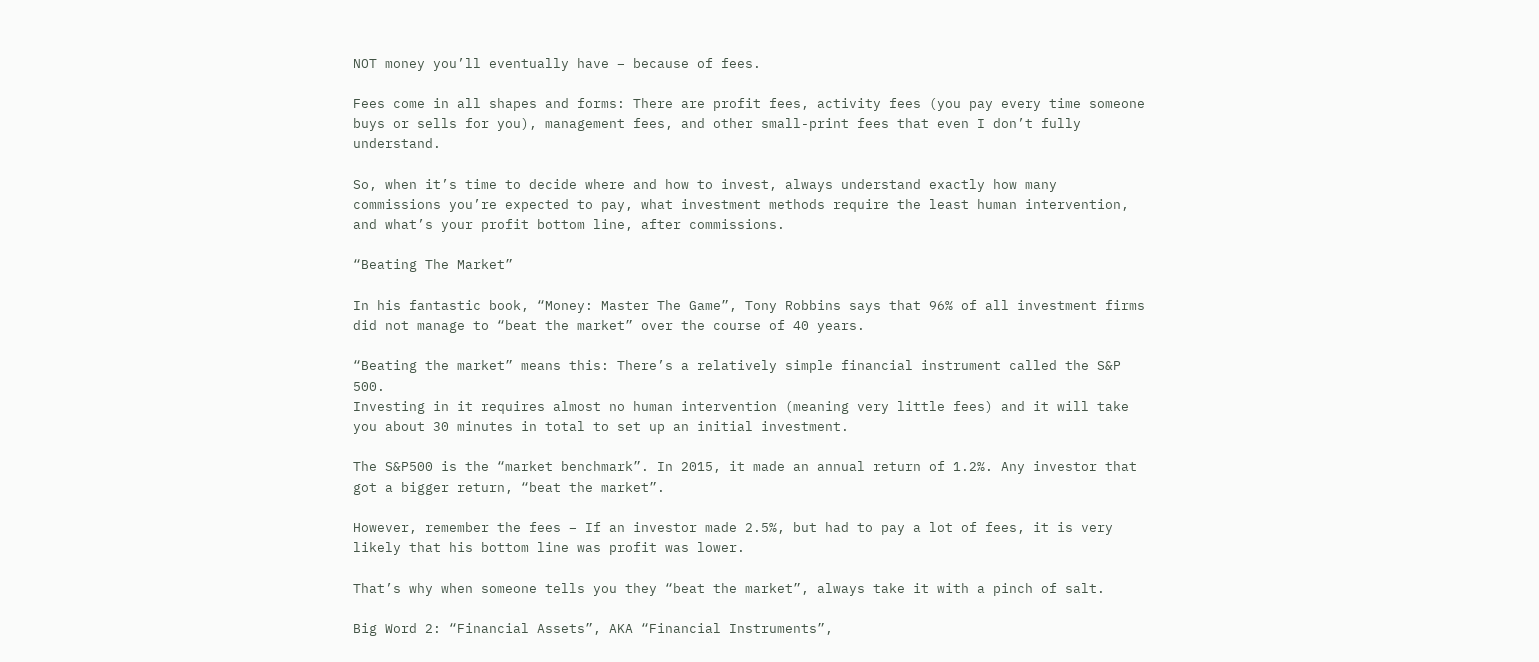NOT money you’ll eventually have – because of fees.

Fees come in all shapes and forms: There are profit fees, activity fees (you pay every time someone buys or sells for you), management fees, and other small-print fees that even I don’t fully understand.

So, when it’s time to decide where and how to invest, always understand exactly how many commissions you’re expected to pay, what investment methods require the least human intervention, and what’s your profit bottom line, after commissions.

“Beating The Market”

In his fantastic book, “Money: Master The Game”, Tony Robbins says that 96% of all investment firms did not manage to “beat the market” over the course of 40 years.

“Beating the market” means this: There’s a relatively simple financial instrument called the S&P 500.
Investing in it requires almost no human intervention (meaning very little fees) and it will take you about 30 minutes in total to set up an initial investment.

The S&P500 is the “market benchmark”. In 2015, it made an annual return of 1.2%. Any investor that got a bigger return, “beat the market”.

However, remember the fees – If an investor made 2.5%, but had to pay a lot of fees, it is very likely that his bottom line was profit was lower.

That’s why when someone tells you they “beat the market”, always take it with a pinch of salt.

Big Word 2: “Financial Assets”, AKA “Financial Instruments”,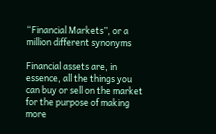“Financial Markets”, or a million different synonyms

Financial assets are, in essence, all the things you can buy or sell on the market for the purpose of making more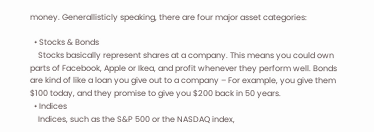money. Generallisticly speaking, there are four major asset categories:

  • Stocks & Bonds
    Stocks basically represent shares at a company. This means you could own parts of Facebook, Apple or Ikea, and profit whenever they perform well. Bonds are kind of like a loan you give out to a company – For example, you give them $100 today, and they promise to give you $200 back in 50 years.
  • Indices
    Indices, such as the S&P 500 or the NASDAQ index,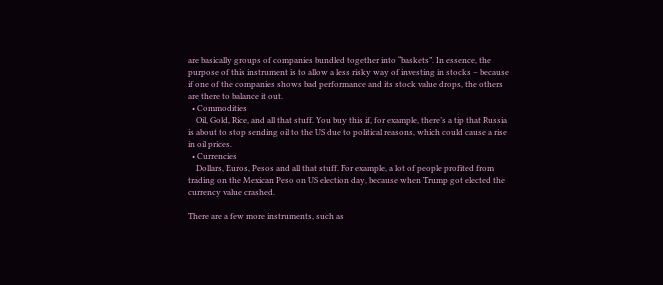are basically groups of companies bundled together into “baskets”. In essence, the purpose of this instrument is to allow a less risky way of investing in stocks – because if one of the companies shows bad performance and its stock value drops, the others are there to balance it out.
  • Commodities
    Oil, Gold, Rice, and all that stuff. You buy this if, for example, there’s a tip that Russia is about to stop sending oil to the US due to political reasons, which could cause a rise in oil prices.
  • Currencies
    Dollars, Euros, Pesos and all that stuff. For example, a lot of people profited from trading on the Mexican Peso on US election day, because when Trump got elected the currency value crashed.

There are a few more instruments, such as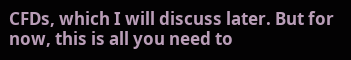CFDs, which I will discuss later. But for now, this is all you need to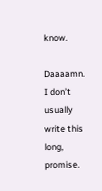know.

Daaaamn. I don’t usually write this long, promise.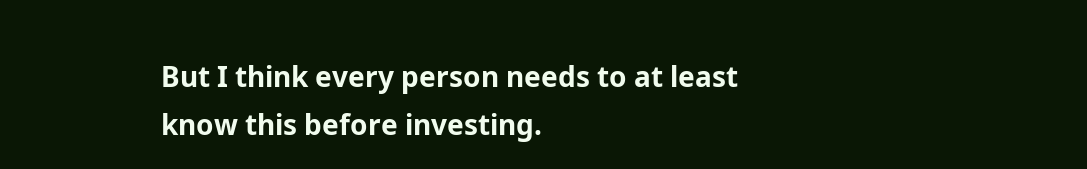But I think every person needs to at least know this before investing.